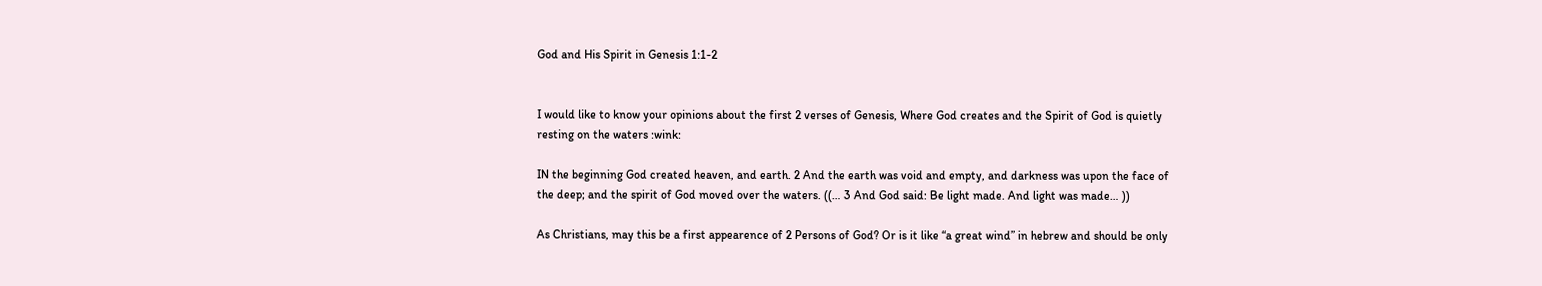God and His Spirit in Genesis 1:1-2


I would like to know your opinions about the first 2 verses of Genesis, Where God creates and the Spirit of God is quietly resting on the waters :wink:

IN the beginning God created heaven, and earth. 2 And the earth was void and empty, and darkness was upon the face of the deep; and the spirit of God moved over the waters. ((… 3 And God said: Be light made. And light was made… ))

As Christians, may this be a first appearence of 2 Persons of God? Or is it like “a great wind” in hebrew and should be only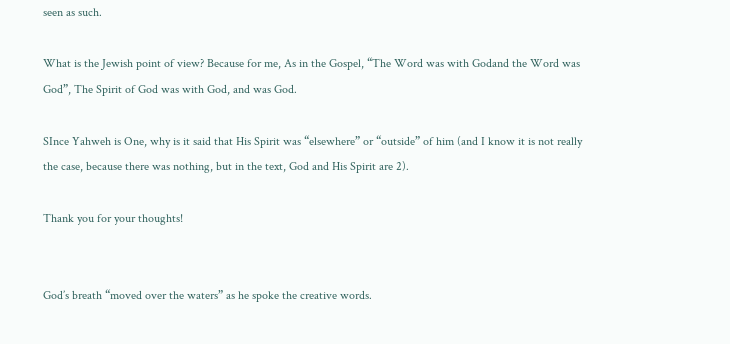seen as such.

What is the Jewish point of view? Because for me, As in the Gospel, “The Word was with Godand the Word was God”, The Spirit of God was with God, and was God.

SInce Yahweh is One, why is it said that His Spirit was “elsewhere” or “outside” of him (and I know it is not really the case, because there was nothing, but in the text, God and His Spirit are 2).

Thank you for your thoughts!


God’s breath “moved over the waters” as he spoke the creative words.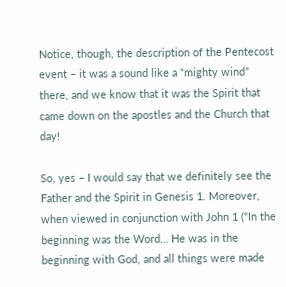Notice, though, the description of the Pentecost event – it was a sound like a “mighty wind” there, and we know that it was the Spirit that came down on the apostles and the Church that day!

So, yes – I would say that we definitely see the Father and the Spirit in Genesis 1. Moreover, when viewed in conjunction with John 1 (“In the beginning was the Word… He was in the beginning with God, and all things were made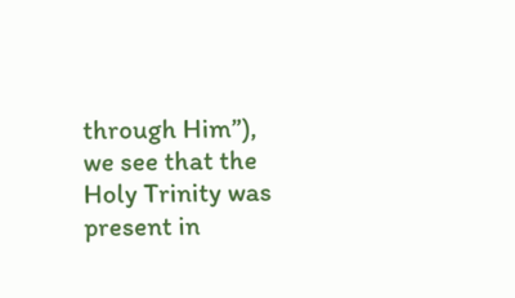through Him”), we see that the Holy Trinity was present in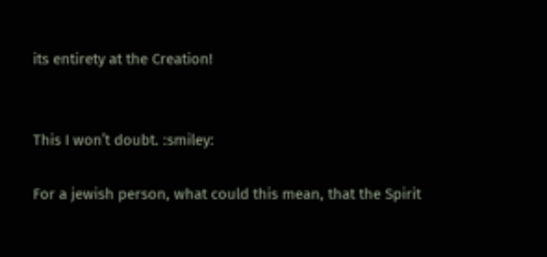its entirety at the Creation!


This I won’t doubt. :smiley:

For a jewish person, what could this mean, that the Spirit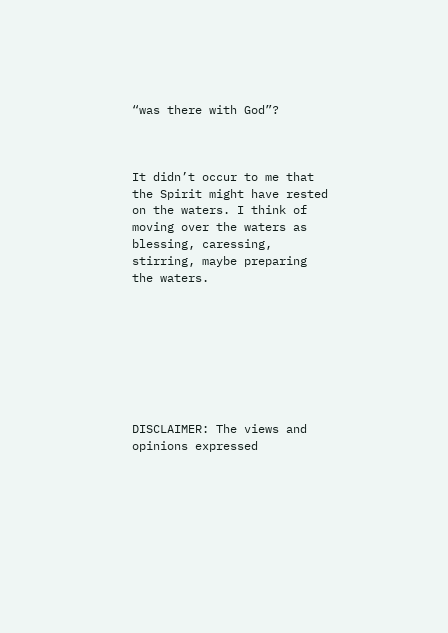“was there with God”?



It didn’t occur to me that the Spirit might have rested on the waters. I think of moving over the waters as blessing, caressing, stirring, maybe preparing the waters.








DISCLAIMER: The views and opinions expressed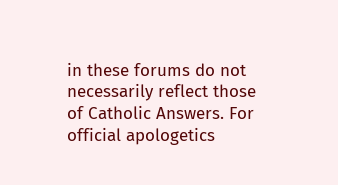in these forums do not necessarily reflect those of Catholic Answers. For official apologetics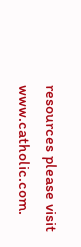resources please visit www.catholic.com.